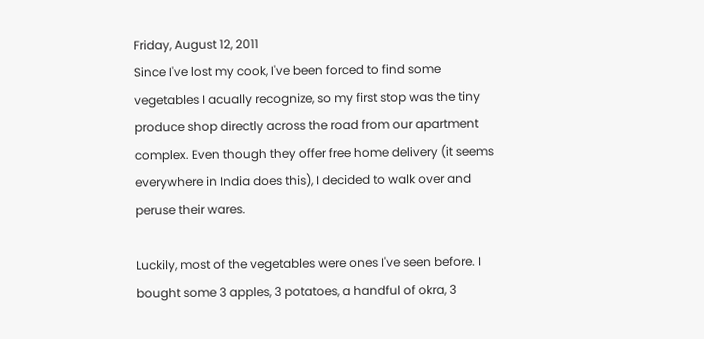Friday, August 12, 2011
Since I've lost my cook, I've been forced to find some vegetables I acually recognize, so my first stop was the tiny produce shop directly across the road from our apartment complex. Even though they offer free home delivery (it seems everywhere in India does this), I decided to walk over and peruse their wares.

Luckily, most of the vegetables were ones I've seen before. I bought some 3 apples, 3 potatoes, a handful of okra, 3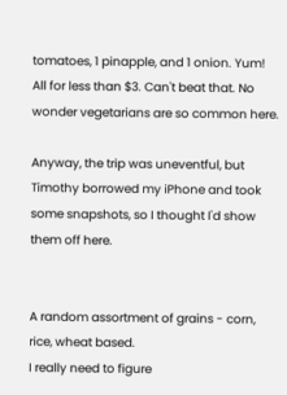tomatoes, 1 pinapple, and 1 onion. Yum! All for less than $3. Can't beat that. No wonder vegetarians are so common here.

Anyway, the trip was uneventful, but Timothy borrowed my iPhone and took some snapshots, so I thought I'd show them off here.


A random assortment of grains - corn, rice, wheat based.
I really need to figure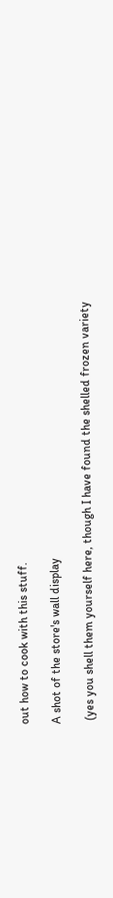out how to cook with this stuff.

A shot of the store's wall display

 (yes you shell them yourself here, though I have found the shelled frozen variety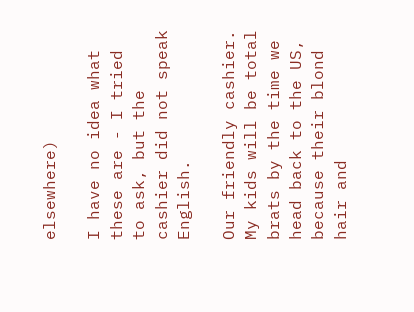elsewhere)

I have no idea what these are - I tried to ask, but the cashier did not speak English.

Our friendly cashier.
My kids will be total brats by the time we head back to the US, because their blond hair and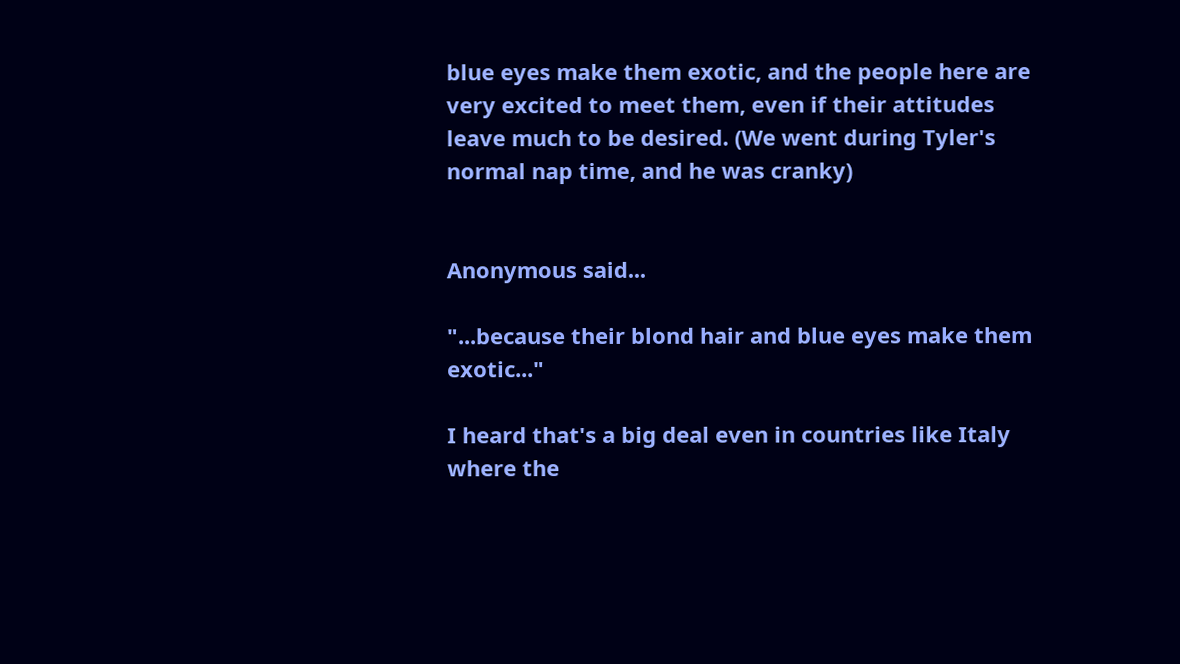blue eyes make them exotic, and the people here are very excited to meet them, even if their attitudes leave much to be desired. (We went during Tyler's normal nap time, and he was cranky)


Anonymous said...

"...because their blond hair and blue eyes make them exotic..."

I heard that's a big deal even in countries like Italy where the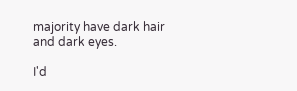majority have dark hair and dark eyes.

I'd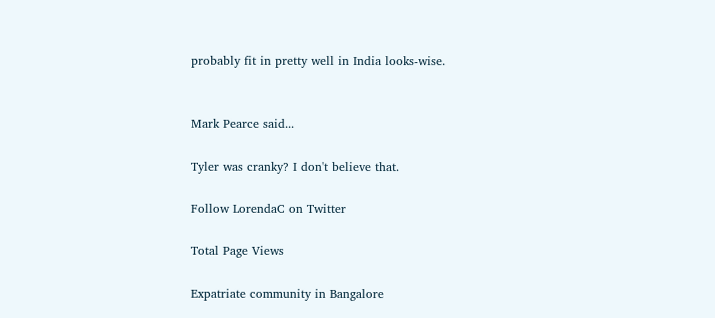probably fit in pretty well in India looks-wise.


Mark Pearce said...

Tyler was cranky? I don't believe that.

Follow LorendaC on Twitter

Total Page Views

Expatriate community in Bangalore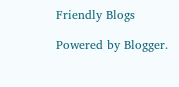Friendly Blogs

Powered by Blogger.